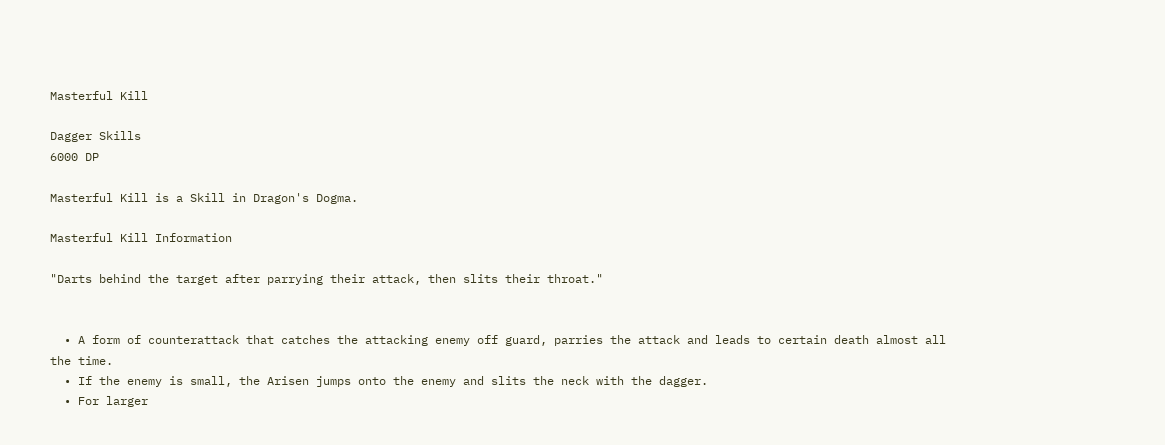Masterful Kill

Dagger Skills
6000 DP

Masterful Kill is a Skill in Dragon's Dogma.

Masterful Kill Information

"Darts behind the target after parrying their attack, then slits their throat."


  • A form of counterattack that catches the attacking enemy off guard, parries the attack and leads to certain death almost all the time.
  • If the enemy is small, the Arisen jumps onto the enemy and slits the neck with the dagger.
  • For larger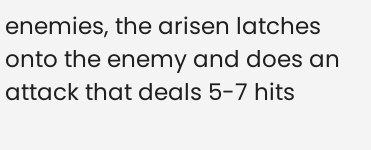enemies, the arisen latches onto the enemy and does an attack that deals 5-7 hits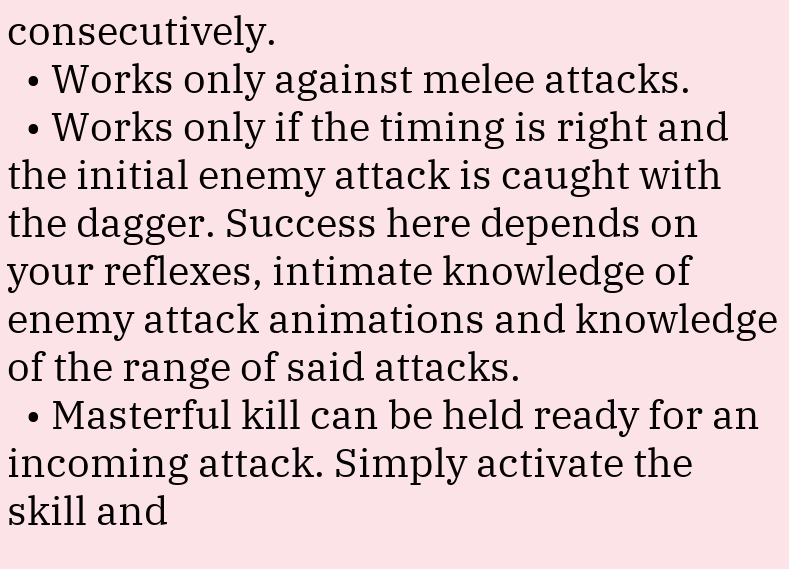consecutively.
  • Works only against melee attacks.
  • Works only if the timing is right and the initial enemy attack is caught with the dagger. Success here depends on your reflexes, intimate knowledge of enemy attack animations and knowledge of the range of said attacks.
  • Masterful kill can be held ready for an incoming attack. Simply activate the skill and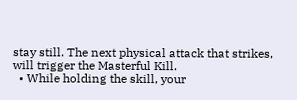stay still. The next physical attack that strikes, will trigger the Masterful Kill.
  • While holding the skill, your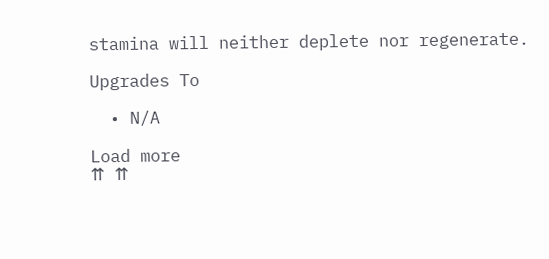stamina will neither deplete nor regenerate.

Upgrades To

  • N/A

Load more
⇈ ⇈